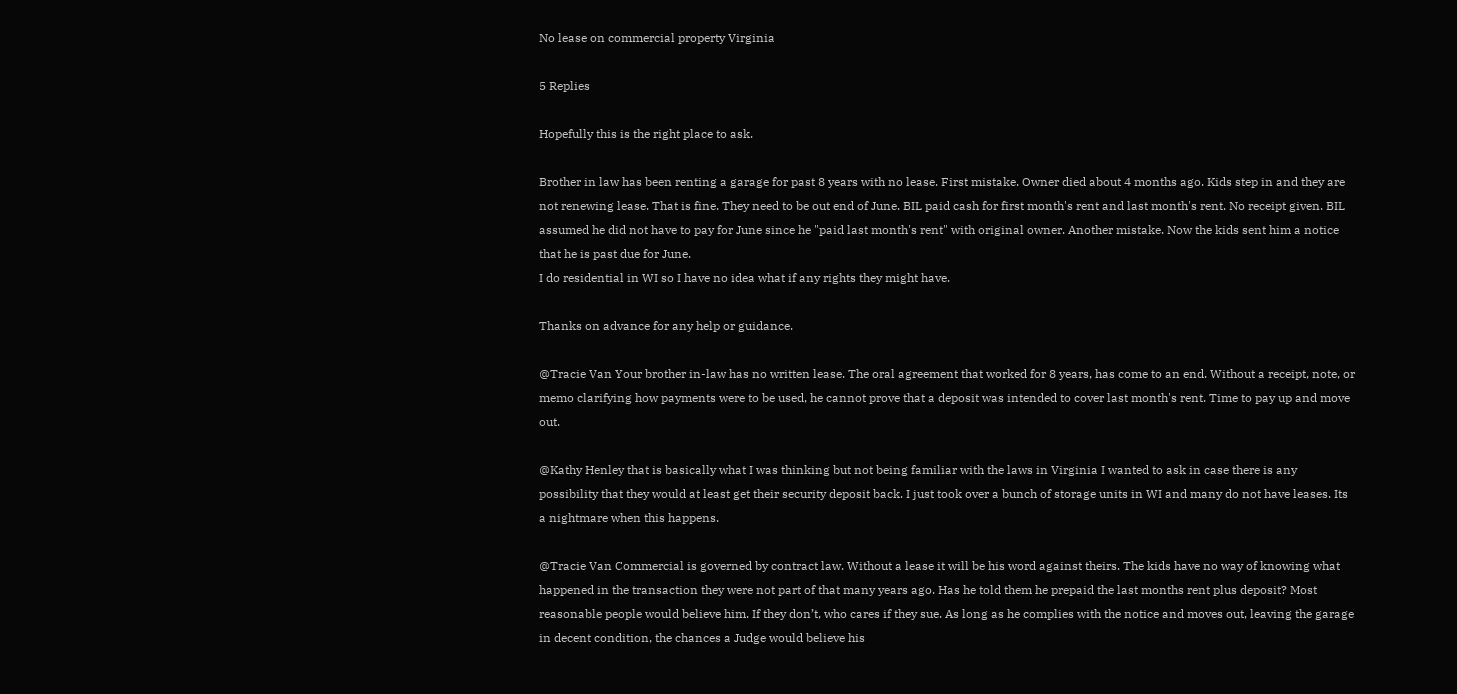No lease on commercial property Virginia

5 Replies

Hopefully this is the right place to ask.

Brother in law has been renting a garage for past 8 years with no lease. First mistake. Owner died about 4 months ago. Kids step in and they are not renewing lease. That is fine. They need to be out end of June. BIL paid cash for first month's rent and last month's rent. No receipt given. BIL assumed he did not have to pay for June since he "paid last month's rent" with original owner. Another mistake. Now the kids sent him a notice that he is past due for June.
I do residential in WI so I have no idea what if any rights they might have.

Thanks on advance for any help or guidance.

@Tracie Van Your brother in-law has no written lease. The oral agreement that worked for 8 years, has come to an end. Without a receipt, note, or memo clarifying how payments were to be used, he cannot prove that a deposit was intended to cover last month's rent. Time to pay up and move out.

@Kathy Henley that is basically what I was thinking but not being familiar with the laws in Virginia I wanted to ask in case there is any possibility that they would at least get their security deposit back. I just took over a bunch of storage units in WI and many do not have leases. Its a nightmare when this happens.

@Tracie Van Commercial is governed by contract law. Without a lease it will be his word against theirs. The kids have no way of knowing what happened in the transaction they were not part of that many years ago. Has he told them he prepaid the last months rent plus deposit? Most reasonable people would believe him. If they don’t, who cares if they sue. As long as he complies with the notice and moves out, leaving the garage in decent condition, the chances a Judge would believe his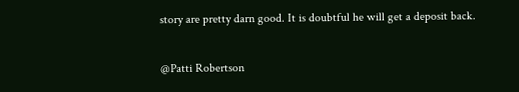story are pretty darn good. It is doubtful he will get a deposit back.

@Patti Robertson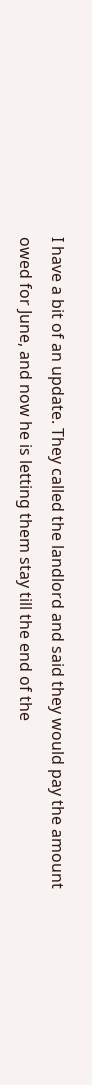I have a bit of an update. They called the landlord and said they would pay the amount owed for June, and now he is letting them stay till the end of the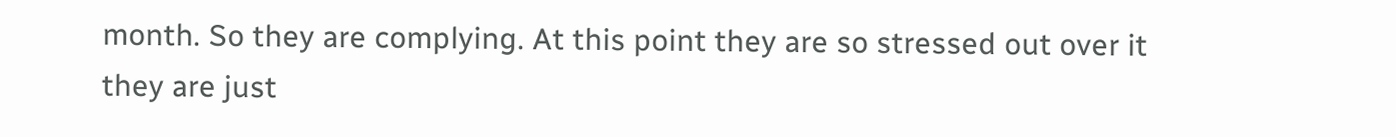month. So they are complying. At this point they are so stressed out over it they are just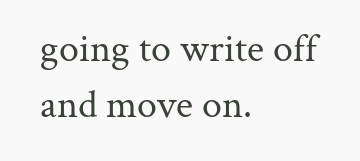going to write off and move on.